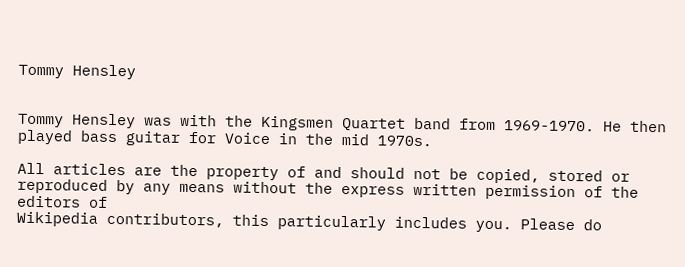Tommy Hensley


Tommy Hensley was with the Kingsmen Quartet band from 1969-1970. He then played bass guitar for Voice in the mid 1970s.

All articles are the property of and should not be copied, stored or reproduced by any means without the express written permission of the editors of
Wikipedia contributors, this particularly includes you. Please do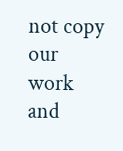not copy our work and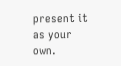present it as your own.